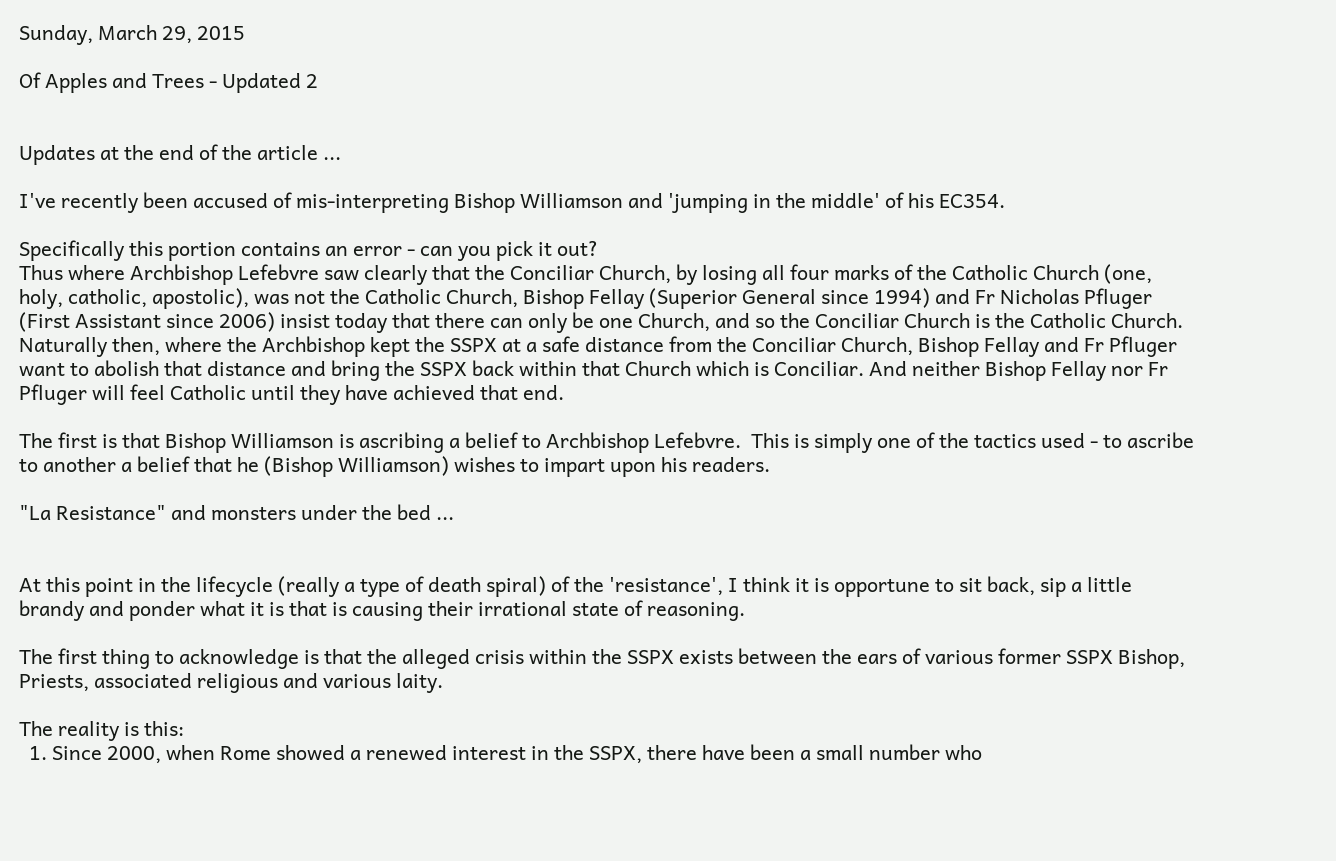Sunday, March 29, 2015

Of Apples and Trees - Updated 2


Updates at the end of the article ...

I've recently been accused of mis-interpreting Bishop Williamson and 'jumping in the middle' of his EC354.

Specifically this portion contains an error - can you pick it out?
Thus where Archbishop Lefebvre saw clearly that the Conciliar Church, by losing all four marks of the Catholic Church (one, holy, catholic, apostolic), was not the Catholic Church, Bishop Fellay (Superior General since 1994) and Fr Nicholas Pfluger (First Assistant since 2006) insist today that there can only be one Church, and so the Conciliar Church is the Catholic Church. Naturally then, where the Archbishop kept the SSPX at a safe distance from the Conciliar Church, Bishop Fellay and Fr Pfluger want to abolish that distance and bring the SSPX back within that Church which is Conciliar. And neither Bishop Fellay nor Fr Pfluger will feel Catholic until they have achieved that end.

The first is that Bishop Williamson is ascribing a belief to Archbishop Lefebvre.  This is simply one of the tactics used - to ascribe to another a belief that he (Bishop Williamson) wishes to impart upon his readers.

"La Resistance" and monsters under the bed ...


At this point in the lifecycle (really a type of death spiral) of the 'resistance', I think it is opportune to sit back, sip a little brandy and ponder what it is that is causing their irrational state of reasoning.

The first thing to acknowledge is that the alleged crisis within the SSPX exists between the ears of various former SSPX Bishop, Priests, associated religious and various laity.

The reality is this:
  1. Since 2000, when Rome showed a renewed interest in the SSPX, there have been a small number who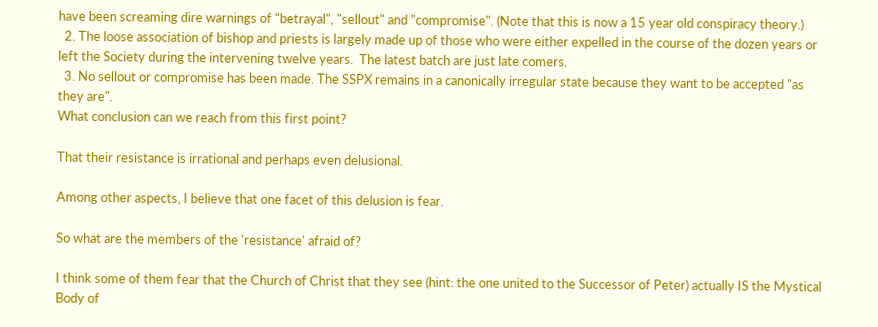have been screaming dire warnings of "betrayal", "sellout" and "compromise". (Note that this is now a 15 year old conspiracy theory.)
  2. The loose association of bishop and priests is largely made up of those who were either expelled in the course of the dozen years or left the Society during the intervening twelve years.  The latest batch are just late comers.
  3. No sellout or compromise has been made. The SSPX remains in a canonically irregular state because they want to be accepted "as they are".
What conclusion can we reach from this first point?

That their resistance is irrational and perhaps even delusional.

Among other aspects, I believe that one facet of this delusion is fear.

So what are the members of the 'resistance' afraid of?

I think some of them fear that the Church of Christ that they see (hint: the one united to the Successor of Peter) actually IS the Mystical Body of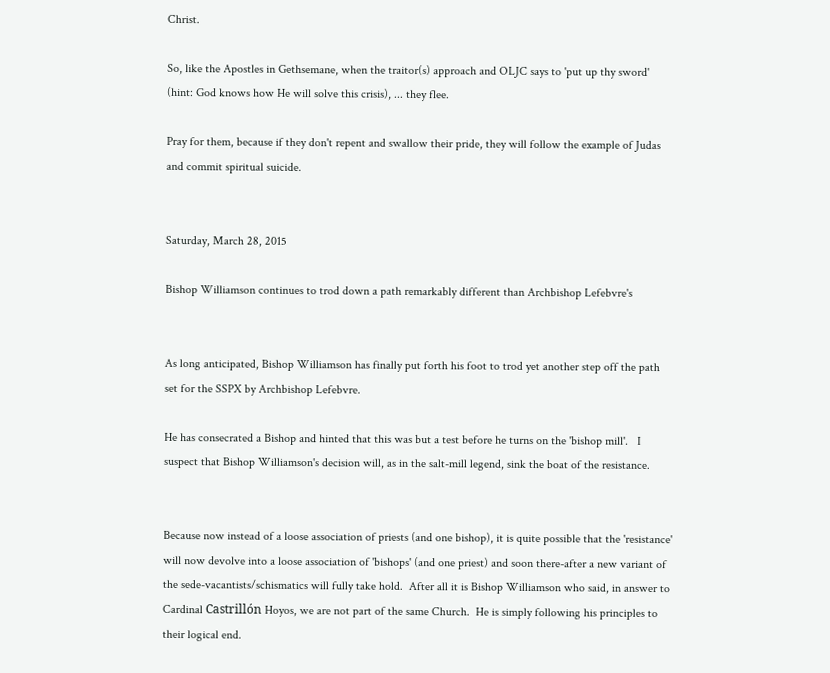Christ.

So, like the Apostles in Gethsemane, when the traitor(s) approach and OLJC says to 'put up thy sword' (hint: God knows how He will solve this crisis), ... they flee.

Pray for them, because if they don't repent and swallow their pride, they will follow the example of Judas and commit spiritual suicide.


Saturday, March 28, 2015

Bishop Williamson continues to trod down a path remarkably different than Archbishop Lefebvre's


As long anticipated, Bishop Williamson has finally put forth his foot to trod yet another step off the path set for the SSPX by Archbishop Lefebvre.

He has consecrated a Bishop and hinted that this was but a test before he turns on the 'bishop mill'.   I suspect that Bishop Williamson's decision will, as in the salt-mill legend, sink the boat of the resistance.


Because now instead of a loose association of priests (and one bishop), it is quite possible that the 'resistance' will now devolve into a loose association of 'bishops' (and one priest) and soon there-after a new variant of the sede-vacantists/schismatics will fully take hold.  After all it is Bishop Williamson who said, in answer to Cardinal Castrillón Hoyos, we are not part of the same Church.  He is simply following his principles to their logical end.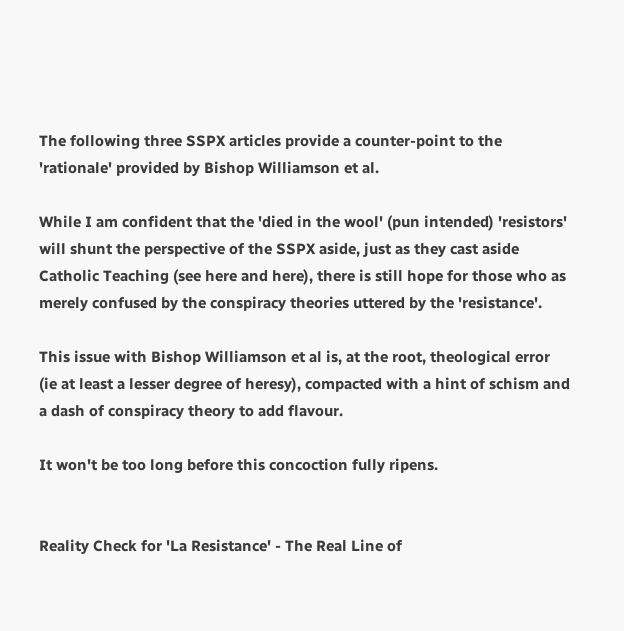The following three SSPX articles provide a counter-point to the 'rationale' provided by Bishop Williamson et al.

While I am confident that the 'died in the wool' (pun intended) 'resistors' will shunt the perspective of the SSPX aside, just as they cast aside Catholic Teaching (see here and here), there is still hope for those who as merely confused by the conspiracy theories uttered by the 'resistance'.

This issue with Bishop Williamson et al is, at the root, theological error (ie at least a lesser degree of heresy), compacted with a hint of schism and a dash of conspiracy theory to add flavour.

It won't be too long before this concoction fully ripens.


Reality Check for 'La Resistance' - The Real Line of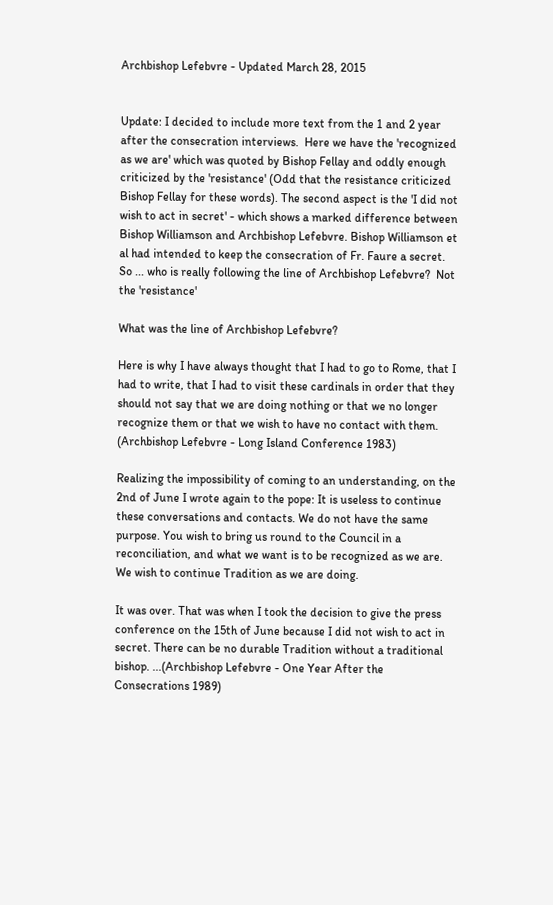Archbishop Lefebvre - Updated March 28, 2015


Update: I decided to include more text from the 1 and 2 year after the consecration interviews.  Here we have the 'recognized as we are' which was quoted by Bishop Fellay and oddly enough criticized by the 'resistance' (Odd that the resistance criticized Bishop Fellay for these words). The second aspect is the 'I did not wish to act in secret' - which shows a marked difference between Bishop Williamson and Archbishop Lefebvre. Bishop Williamson et al had intended to keep the consecration of Fr. Faure a secret.  So ... who is really following the line of Archbishop Lefebvre?  Not the 'resistance'

What was the line of Archbishop Lefebvre?

Here is why I have always thought that I had to go to Rome, that I had to write, that I had to visit these cardinals in order that they should not say that we are doing nothing or that we no longer recognize them or that we wish to have no contact with them.  (Archbishop Lefebvre - Long Island Conference 1983)

Realizing the impossibility of coming to an understanding, on the 2nd of June I wrote again to the pope: It is useless to continue these conversations and contacts. We do not have the same purpose. You wish to bring us round to the Council in a reconciliation, and what we want is to be recognized as we are. We wish to continue Tradition as we are doing.

It was over. That was when I took the decision to give the press conference on the 15th of June because I did not wish to act in secret. There can be no durable Tradition without a traditional bishop. ...(Archbishop Lefebvre - One Year After the Consecrations 1989)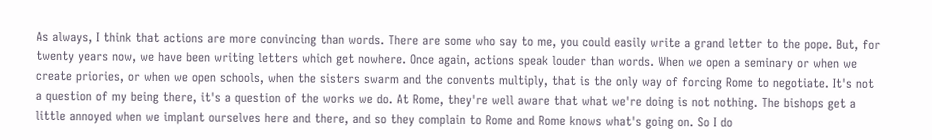As always, I think that actions are more convincing than words. There are some who say to me, you could easily write a grand letter to the pope. But, for twenty years now, we have been writing letters which get nowhere. Once again, actions speak louder than words. When we open a seminary or when we create priories, or when we open schools, when the sisters swarm and the convents multiply, that is the only way of forcing Rome to negotiate. It's not a question of my being there, it's a question of the works we do. At Rome, they're well aware that what we're doing is not nothing. The bishops get a little annoyed when we implant ourselves here and there, and so they complain to Rome and Rome knows what's going on. So I do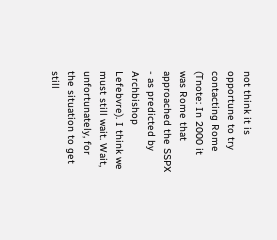not think it is opportune to try contacting Rome (Tnote: In 2000 it was Rome that approached the SSPX - as predicted by Archbishop Lefebvre). I think we must still wait. Wait, unfortunately, for the situation to get still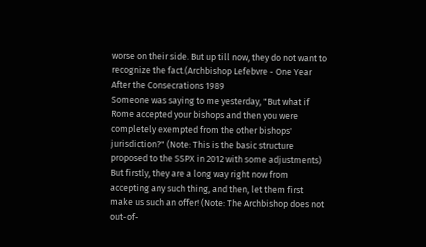worse on their side. But up till now, they do not want to recognize the fact.(Archbishop Lefebvre - One Year After the Consecrations 1989
Someone was saying to me yesterday, "But what if Rome accepted your bishops and then you were completely exempted from the other bishops' jurisdiction?" (Note: This is the basic structure proposed to the SSPX in 2012 with some adjustments) But firstly, they are a long way right now from accepting any such thing, and then, let them first make us such an offer! (Note: The Archbishop does not out-of-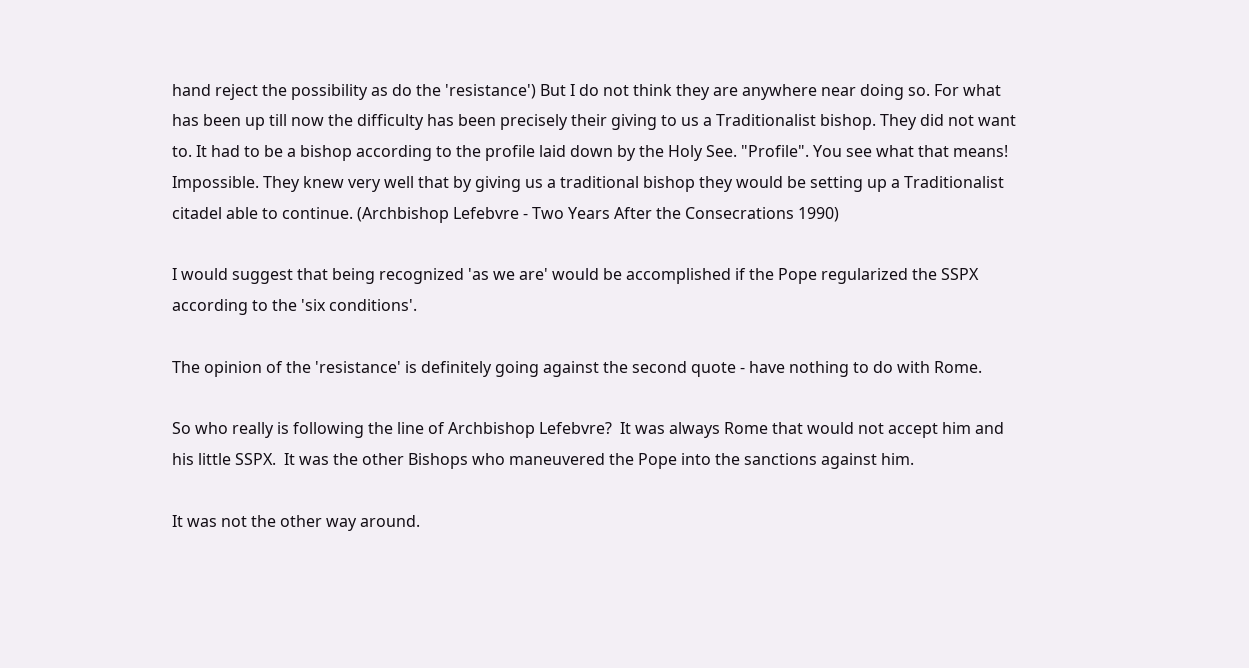hand reject the possibility as do the 'resistance') But I do not think they are anywhere near doing so. For what has been up till now the difficulty has been precisely their giving to us a Traditionalist bishop. They did not want to. It had to be a bishop according to the profile laid down by the Holy See. "Profile". You see what that means! Impossible. They knew very well that by giving us a traditional bishop they would be setting up a Traditionalist citadel able to continue. (Archbishop Lefebvre - Two Years After the Consecrations 1990)

I would suggest that being recognized 'as we are' would be accomplished if the Pope regularized the SSPX according to the 'six conditions'.

The opinion of the 'resistance' is definitely going against the second quote - have nothing to do with Rome.

So who really is following the line of Archbishop Lefebvre?  It was always Rome that would not accept him and his little SSPX.  It was the other Bishops who maneuvered the Pope into the sanctions against him.

It was not the other way around.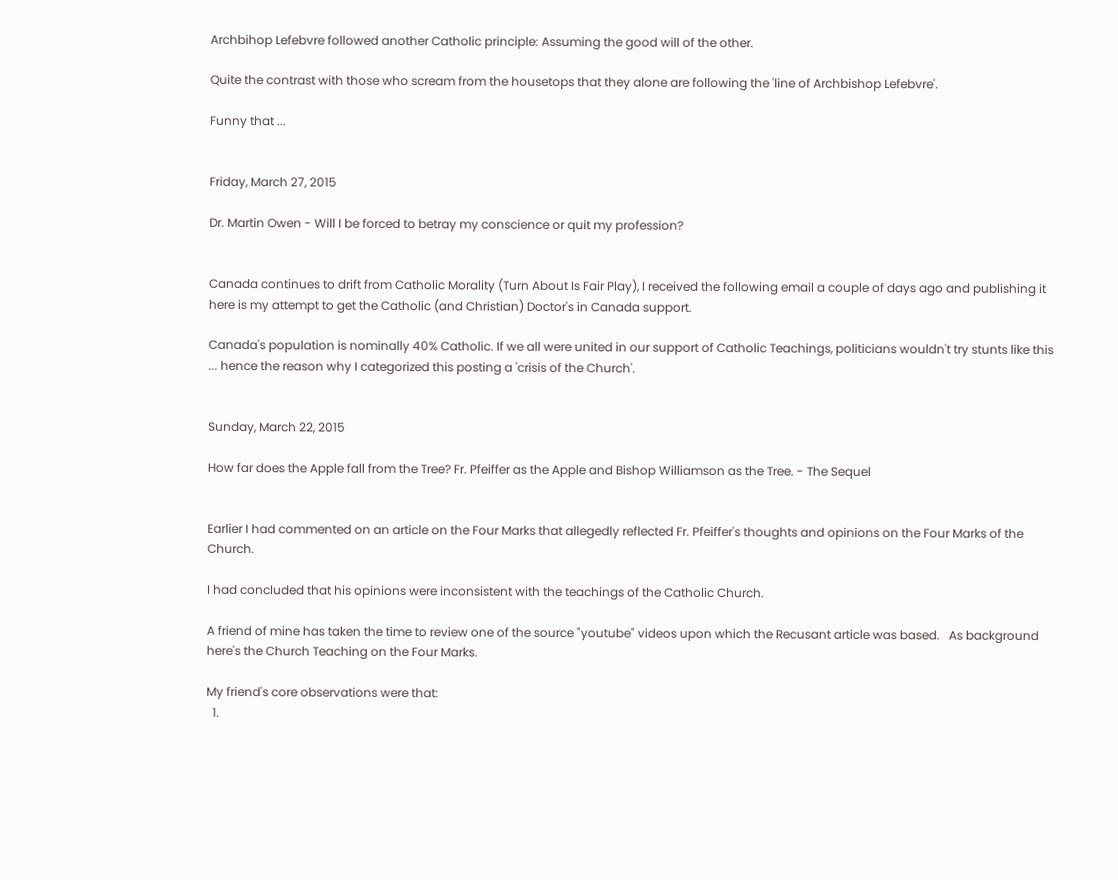Archbihop Lefebvre followed another Catholic principle: Assuming the good will of the other.

Quite the contrast with those who scream from the housetops that they alone are following the 'line of Archbishop Lefebvre'.

Funny that ...


Friday, March 27, 2015

Dr. Martin Owen - Will I be forced to betray my conscience or quit my profession?


Canada continues to drift from Catholic Morality (Turn About Is Fair Play), I received the following email a couple of days ago and publishing it here is my attempt to get the Catholic (and Christian) Doctor's in Canada support.

Canada's population is nominally 40% Catholic. If we all were united in our support of Catholic Teachings, politicians wouldn't try stunts like this ... hence the reason why I categorized this posting a 'crisis of the Church'.


Sunday, March 22, 2015

How far does the Apple fall from the Tree? Fr. Pfeiffer as the Apple and Bishop Williamson as the Tree. - The Sequel


Earlier I had commented on an article on the Four Marks that allegedly reflected Fr. Pfeiffer's thoughts and opinions on the Four Marks of the Church.

I had concluded that his opinions were inconsistent with the teachings of the Catholic Church.

A friend of mine has taken the time to review one of the source "youtube" videos upon which the Recusant article was based.   As background here's the Church Teaching on the Four Marks.

My friend's core observations were that:
  1.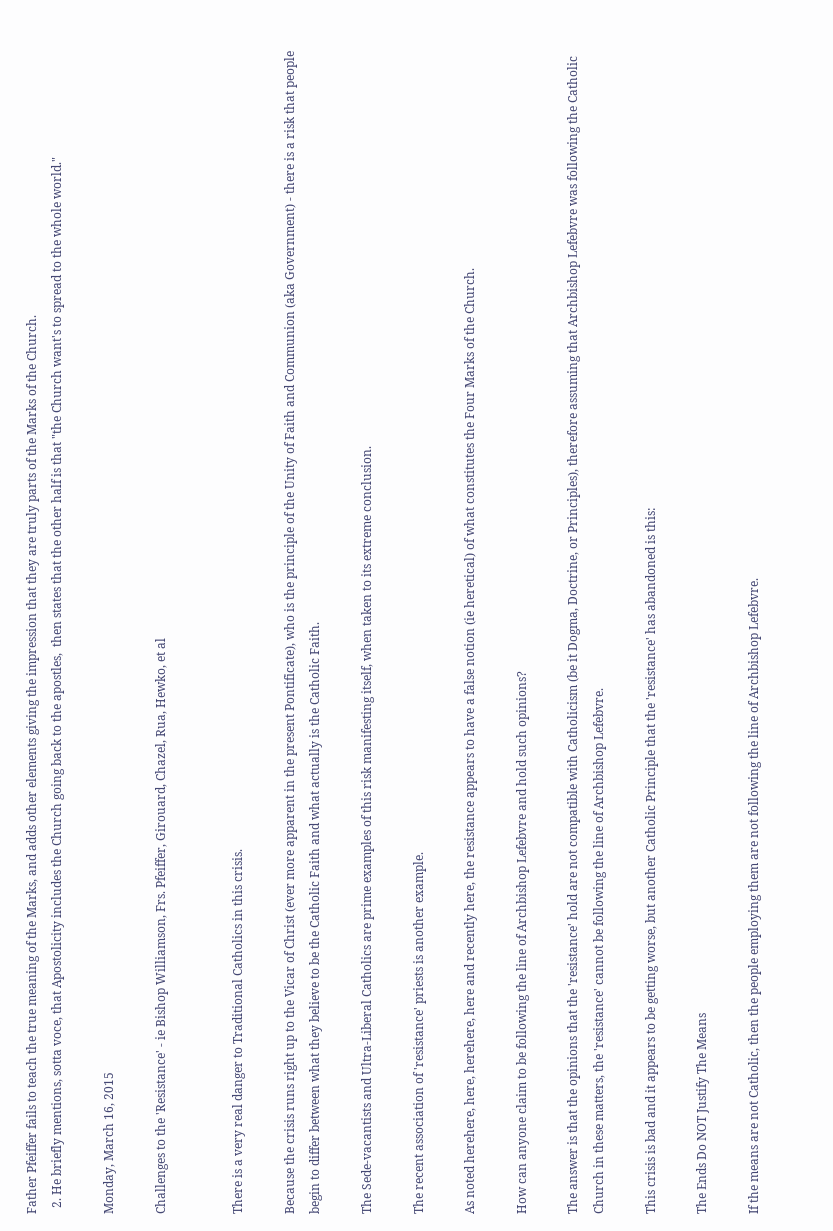Father Pfeiffer fails to teach the true meaning of the Marks, and adds other elements giving the impression that they are truly parts of the Marks of the Church.
  2. He briefly mentions, sotta voce, that Apostolicity includes the Church going back to the apostles,  then states that the other half is that "the Church want's to spread to the whole world."

Monday, March 16, 2015

Challenges to the 'Resistance' - ie Bishop Williamson, Frs. Pfeiffer, Girouard, Chazel, Rua, Hewko, et al


There is a very real danger to Traditional Catholics in this crisis.

Because the crisis runs right up to the Vicar of Christ (ever more apparent in the present Pontificate), who is the principle of the Unity of Faith and Communion (aka Government) - there is a risk that people begin to differ between what they believe to be the Catholic Faith and what actually is the Catholic Faith.

The Sede-vacantists and Ultra-Liberal Catholics are prime examples of this risk manifesting itself, when taken to its extreme conclusion.

The recent association of 'resistance' priests is another example.

As noted herehere, here, herehere, here and recently here, the resistance appears to have a false notion (ie heretical) of what constitutes the Four Marks of the Church.

How can anyone claim to be following the line of Archbishop Lefebvre and hold such opinions?

The answer is that the opinions that the 'resistance' hold are not compatible with Catholicism (be it Dogma, Doctrine, or Principles), therefore assuming that Archbishop Lefebvre was following the Catholic Church in these matters, the 'resistance' cannot be following the line of Archbishop Lefebvre.

This crisis is bad and it appears to be getting worse, but another Catholic Principle that the 'resistance' has abandoned is this:

The Ends Do NOT Justify The Means

If the means are not Catholic, then the people employing them are not following the line of Archbishop Lefebvre.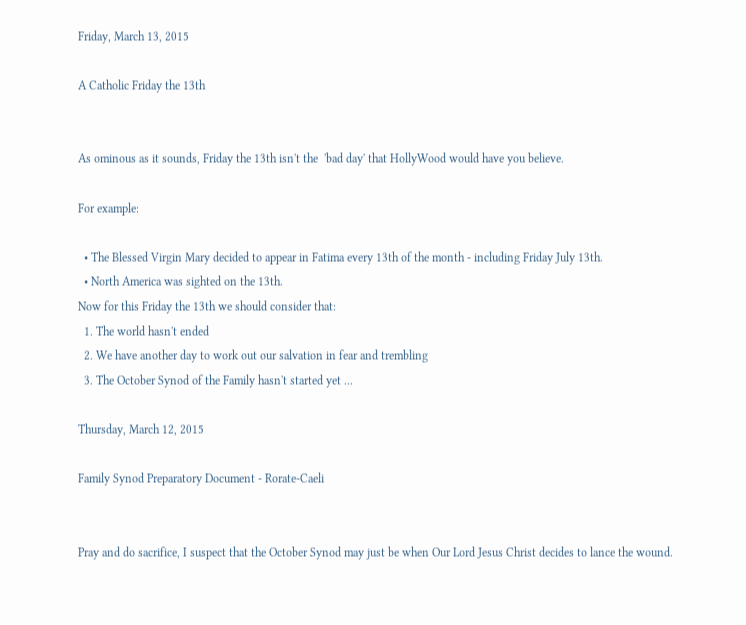Friday, March 13, 2015

A Catholic Friday the 13th


As ominous as it sounds, Friday the 13th isn't the  'bad day' that HollyWood would have you believe.

For example:

  • The Blessed Virgin Mary decided to appear in Fatima every 13th of the month - including Friday July 13th.
  • North America was sighted on the 13th.
Now for this Friday the 13th we should consider that:
  1. The world hasn't ended
  2. We have another day to work out our salvation in fear and trembling
  3. The October Synod of the Family hasn't started yet ...

Thursday, March 12, 2015

Family Synod Preparatory Document - Rorate-Caeli


Pray and do sacrifice, I suspect that the October Synod may just be when Our Lord Jesus Christ decides to lance the wound.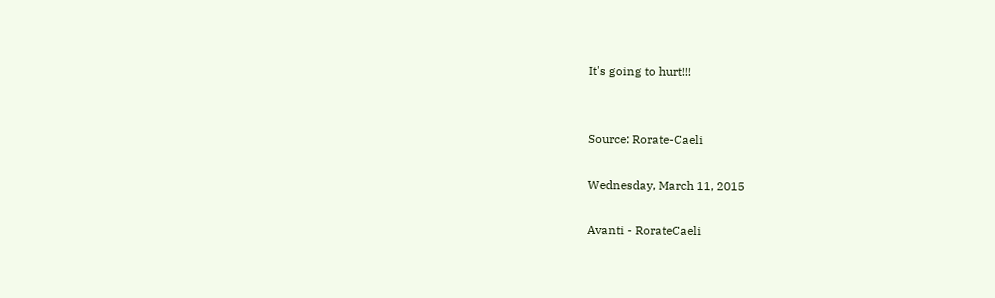It's going to hurt!!!


Source: Rorate-Caeli

Wednesday, March 11, 2015

Avanti - RorateCaeli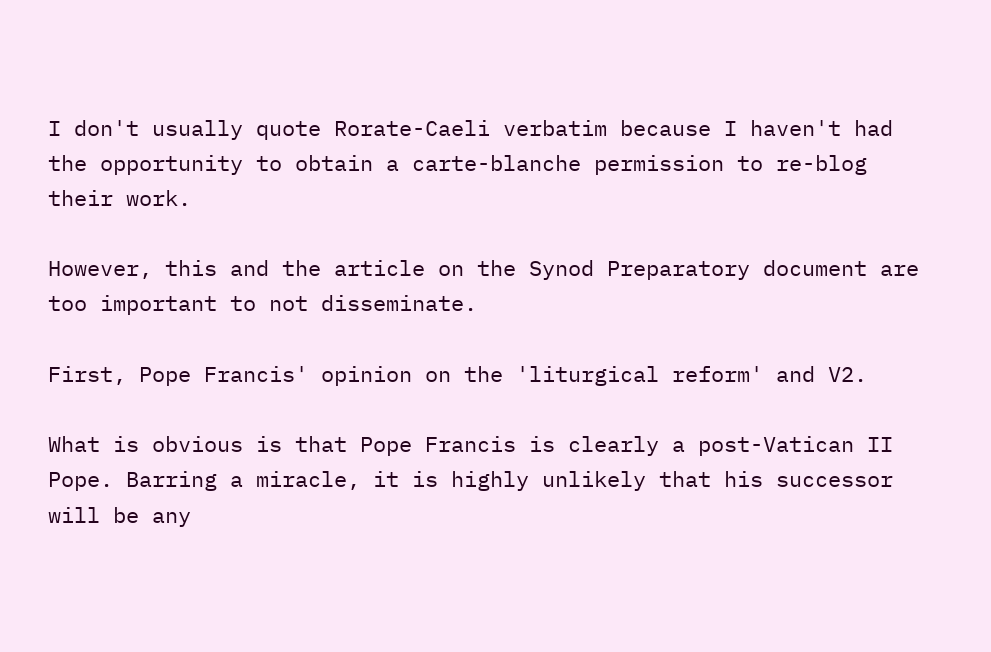I don't usually quote Rorate-Caeli verbatim because I haven't had the opportunity to obtain a carte-blanche permission to re-blog their work.

However, this and the article on the Synod Preparatory document are too important to not disseminate.

First, Pope Francis' opinion on the 'liturgical reform' and V2.

What is obvious is that Pope Francis is clearly a post-Vatican II Pope. Barring a miracle, it is highly unlikely that his successor will be any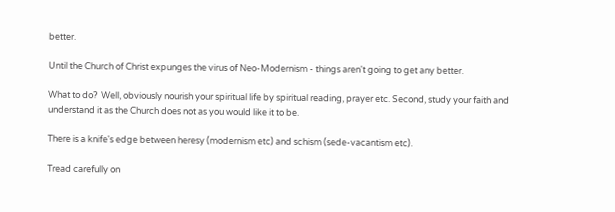better.

Until the Church of Christ expunges the virus of Neo-Modernism - things aren't going to get any better.

What to do?  Well, obviously nourish your spiritual life by spiritual reading, prayer etc. Second, study your faith and understand it as the Church does not as you would like it to be.

There is a knife's edge between heresy (modernism etc) and schism (sede-vacantism etc).

Tread carefully on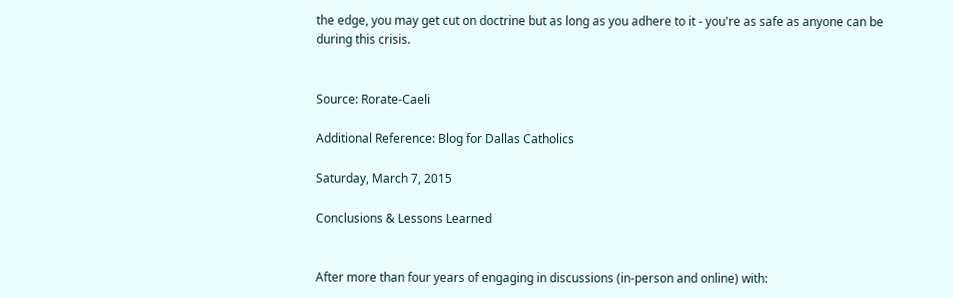the edge, you may get cut on doctrine but as long as you adhere to it - you're as safe as anyone can be during this crisis.


Source: Rorate-Caeli

Additional Reference: Blog for Dallas Catholics

Saturday, March 7, 2015

Conclusions & Lessons Learned


After more than four years of engaging in discussions (in-person and online) with: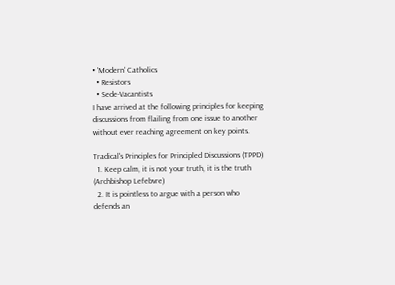• 'Modern' Catholics
  • Resistors
  • Sede-Vacantists
I have arrived at the following principles for keeping discussions from flailing from one issue to another without ever reaching agreement on key points.

Tradical's Principles for Principled Discussions (TPPD)
  1. Keep calm, it is not your truth, it is the truth (Archbishop Lefebvre)
  2. It is pointless to argue with a person who defends an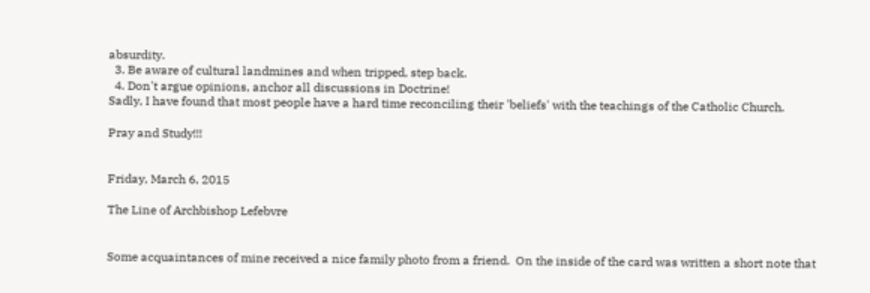absurdity.
  3. Be aware of cultural landmines and when tripped, step back.
  4. Don't argue opinions, anchor all discussions in Doctrine!
Sadly, I have found that most people have a hard time reconciling their 'beliefs' with the teachings of the Catholic Church.

Pray and Study!!!


Friday, March 6, 2015

The Line of Archbishop Lefebvre


Some acquaintances of mine received a nice family photo from a friend.  On the inside of the card was written a short note that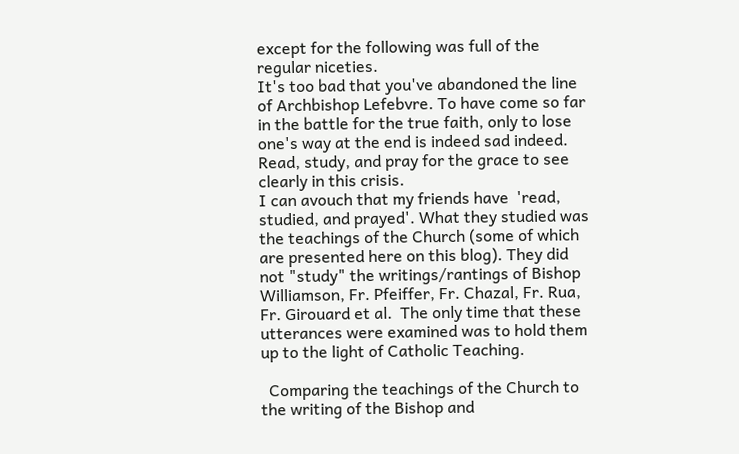except for the following was full of the regular niceties.
It's too bad that you've abandoned the line of Archbishop Lefebvre. To have come so far in the battle for the true faith, only to lose one's way at the end is indeed sad indeed.  Read, study, and pray for the grace to see clearly in this crisis.
I can avouch that my friends have  'read, studied, and prayed'. What they studied was the teachings of the Church (some of which are presented here on this blog). They did not "study" the writings/rantings of Bishop Williamson, Fr. Pfeiffer, Fr. Chazal, Fr. Rua, Fr. Girouard et al.  The only time that these utterances were examined was to hold them up to the light of Catholic Teaching.

  Comparing the teachings of the Church to the writing of the Bishop and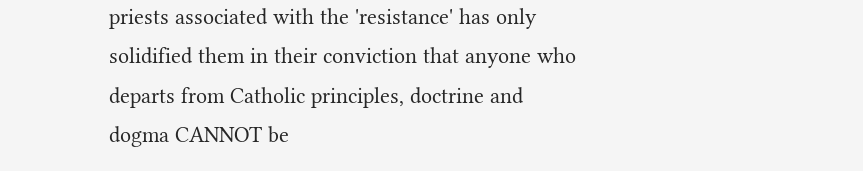priests associated with the 'resistance' has only solidified them in their conviction that anyone who departs from Catholic principles, doctrine and dogma CANNOT be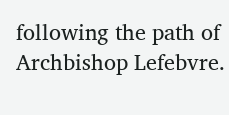following the path of Archbishop Lefebvre.